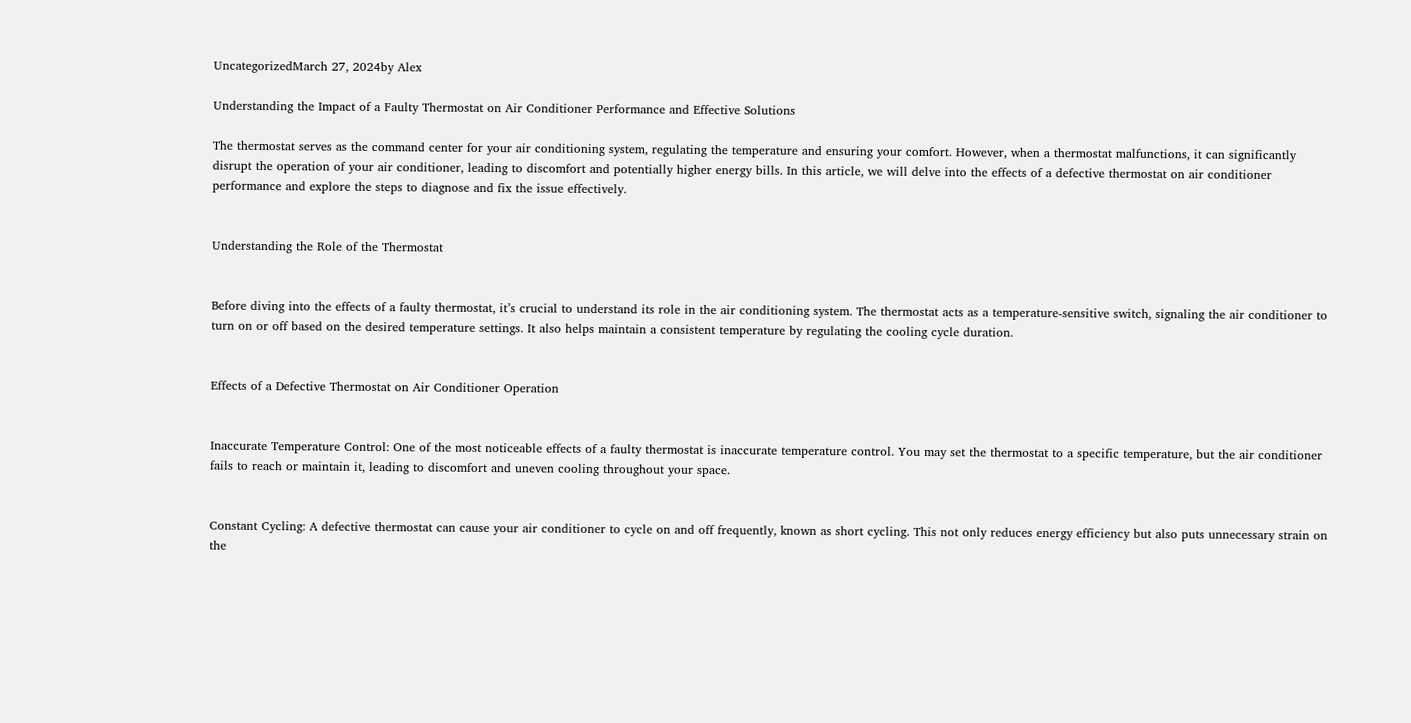UncategorizedMarch 27, 2024by Alex

Understanding the Impact of a Faulty Thermostat on Air Conditioner Performance and Effective Solutions

The thermostat serves as the command center for your air conditioning system, regulating the temperature and ensuring your comfort. However, when a thermostat malfunctions, it can significantly disrupt the operation of your air conditioner, leading to discomfort and potentially higher energy bills. In this article, we will delve into the effects of a defective thermostat on air conditioner performance and explore the steps to diagnose and fix the issue effectively.


Understanding the Role of the Thermostat


Before diving into the effects of a faulty thermostat, it’s crucial to understand its role in the air conditioning system. The thermostat acts as a temperature-sensitive switch, signaling the air conditioner to turn on or off based on the desired temperature settings. It also helps maintain a consistent temperature by regulating the cooling cycle duration.


Effects of a Defective Thermostat on Air Conditioner Operation


Inaccurate Temperature Control: One of the most noticeable effects of a faulty thermostat is inaccurate temperature control. You may set the thermostat to a specific temperature, but the air conditioner fails to reach or maintain it, leading to discomfort and uneven cooling throughout your space.


Constant Cycling: A defective thermostat can cause your air conditioner to cycle on and off frequently, known as short cycling. This not only reduces energy efficiency but also puts unnecessary strain on the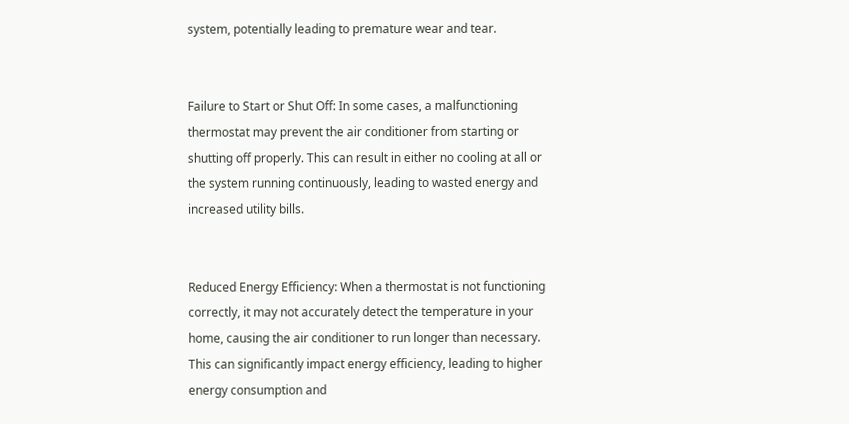system, potentially leading to premature wear and tear.


Failure to Start or Shut Off: In some cases, a malfunctioning thermostat may prevent the air conditioner from starting or shutting off properly. This can result in either no cooling at all or the system running continuously, leading to wasted energy and increased utility bills.


Reduced Energy Efficiency: When a thermostat is not functioning correctly, it may not accurately detect the temperature in your home, causing the air conditioner to run longer than necessary. This can significantly impact energy efficiency, leading to higher energy consumption and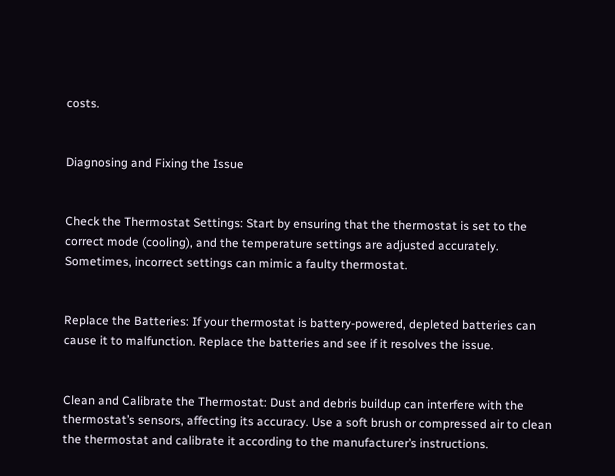costs.


Diagnosing and Fixing the Issue


Check the Thermostat Settings: Start by ensuring that the thermostat is set to the correct mode (cooling), and the temperature settings are adjusted accurately. Sometimes, incorrect settings can mimic a faulty thermostat.


Replace the Batteries: If your thermostat is battery-powered, depleted batteries can cause it to malfunction. Replace the batteries and see if it resolves the issue.


Clean and Calibrate the Thermostat: Dust and debris buildup can interfere with the thermostat’s sensors, affecting its accuracy. Use a soft brush or compressed air to clean the thermostat and calibrate it according to the manufacturer’s instructions.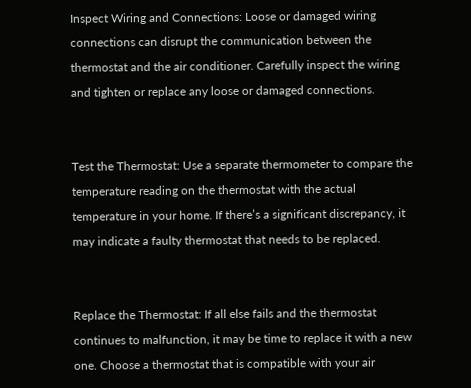Inspect Wiring and Connections: Loose or damaged wiring connections can disrupt the communication between the thermostat and the air conditioner. Carefully inspect the wiring and tighten or replace any loose or damaged connections.


Test the Thermostat: Use a separate thermometer to compare the temperature reading on the thermostat with the actual temperature in your home. If there’s a significant discrepancy, it may indicate a faulty thermostat that needs to be replaced.


Replace the Thermostat: If all else fails and the thermostat continues to malfunction, it may be time to replace it with a new one. Choose a thermostat that is compatible with your air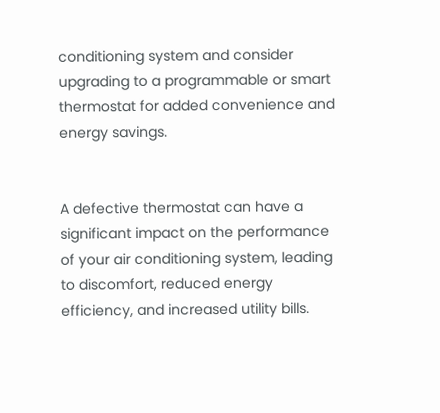conditioning system and consider upgrading to a programmable or smart thermostat for added convenience and energy savings.


A defective thermostat can have a significant impact on the performance of your air conditioning system, leading to discomfort, reduced energy efficiency, and increased utility bills.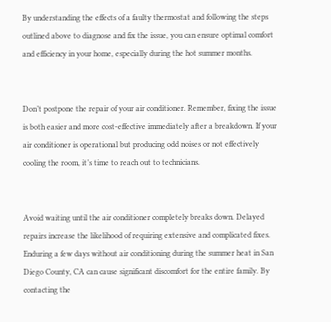By understanding the effects of a faulty thermostat and following the steps outlined above to diagnose and fix the issue, you can ensure optimal comfort and efficiency in your home, especially during the hot summer months.


Don’t postpone the repair of your air conditioner. Remember, fixing the issue is both easier and more cost-effective immediately after a breakdown. If your air conditioner is operational but producing odd noises or not effectively cooling the room, it’s time to reach out to technicians.


Avoid waiting until the air conditioner completely breaks down. Delayed repairs increase the likelihood of requiring extensive and complicated fixes. Enduring a few days without air conditioning during the summer heat in San Diego County, CA can cause significant discomfort for the entire family. By contacting the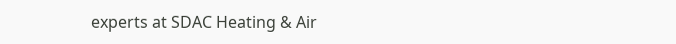experts at SDAC Heating & Air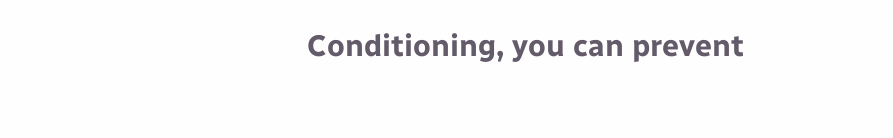Conditioning, you can prevent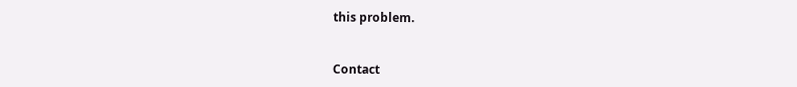this problem.


Contact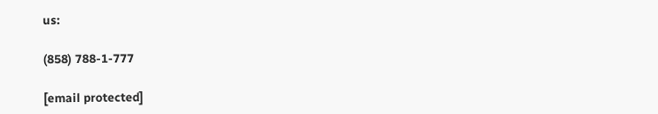us:

(858) 788-1-777

[email protected]